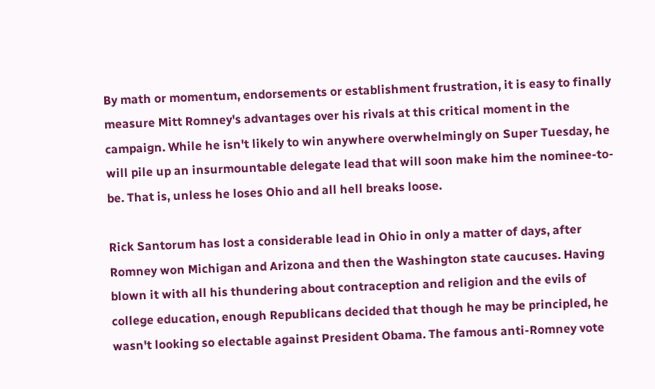By math or momentum, endorsements or establishment frustration, it is easy to finally measure Mitt Romney's advantages over his rivals at this critical moment in the campaign. While he isn't likely to win anywhere overwhelmingly on Super Tuesday, he will pile up an insurmountable delegate lead that will soon make him the nominee-to-be. That is, unless he loses Ohio and all hell breaks loose.

Rick Santorum has lost a considerable lead in Ohio in only a matter of days, after Romney won Michigan and Arizona and then the Washington state caucuses. Having blown it with all his thundering about contraception and religion and the evils of college education, enough Republicans decided that though he may be principled, he wasn't looking so electable against President Obama. The famous anti-Romney vote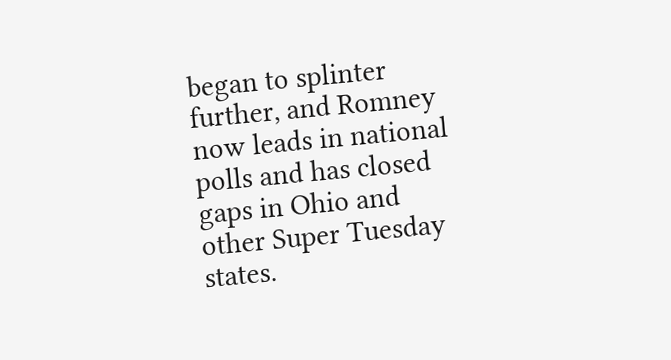began to splinter further, and Romney now leads in national polls and has closed gaps in Ohio and other Super Tuesday states.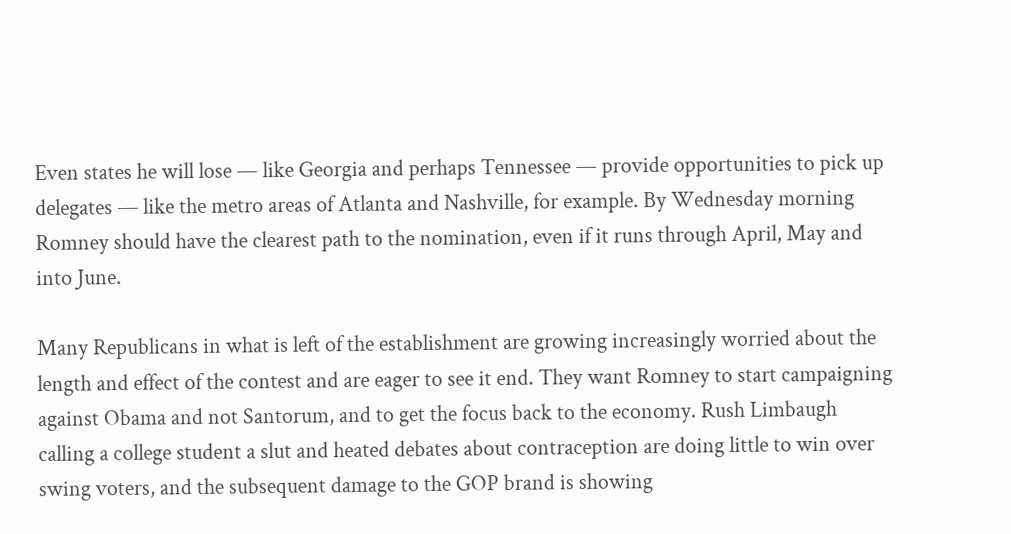Even states he will lose — like Georgia and perhaps Tennessee — provide opportunities to pick up delegates — like the metro areas of Atlanta and Nashville, for example. By Wednesday morning Romney should have the clearest path to the nomination, even if it runs through April, May and into June.

Many Republicans in what is left of the establishment are growing increasingly worried about the length and effect of the contest and are eager to see it end. They want Romney to start campaigning against Obama and not Santorum, and to get the focus back to the economy. Rush Limbaugh calling a college student a slut and heated debates about contraception are doing little to win over swing voters, and the subsequent damage to the GOP brand is showing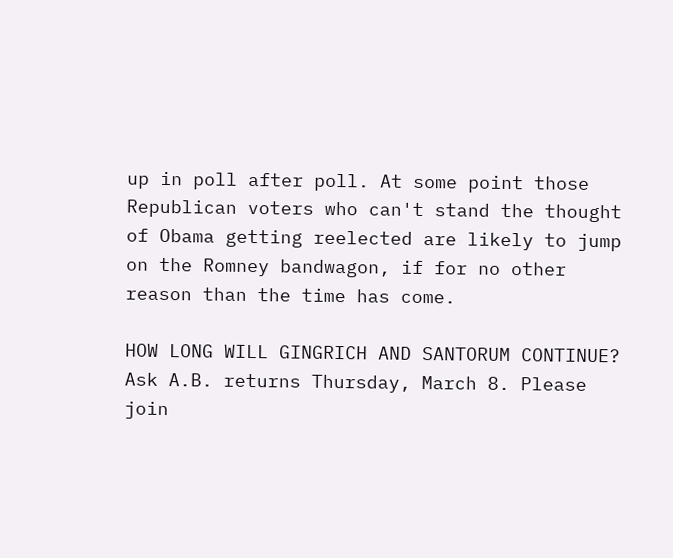up in poll after poll. At some point those Republican voters who can't stand the thought of Obama getting reelected are likely to jump on the Romney bandwagon, if for no other reason than the time has come.

HOW LONG WILL GINGRICH AND SANTORUM CONTINUE? Ask A.B. returns Thursday, March 8. Please join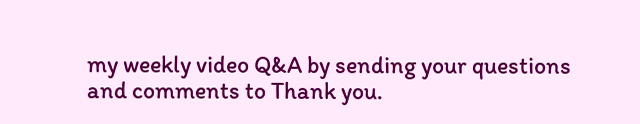my weekly video Q&A by sending your questions and comments to Thank you.